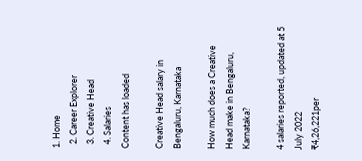1. Home
  2. Career Explorer
  3. Creative Head
  4. Salaries
Content has loaded

Creative Head salary in Bengaluru, Karnataka

How much does a Creative Head make in Bengaluru, Karnataka?

4 salaries reported, updated at 5 July 2022
₹4,26,221per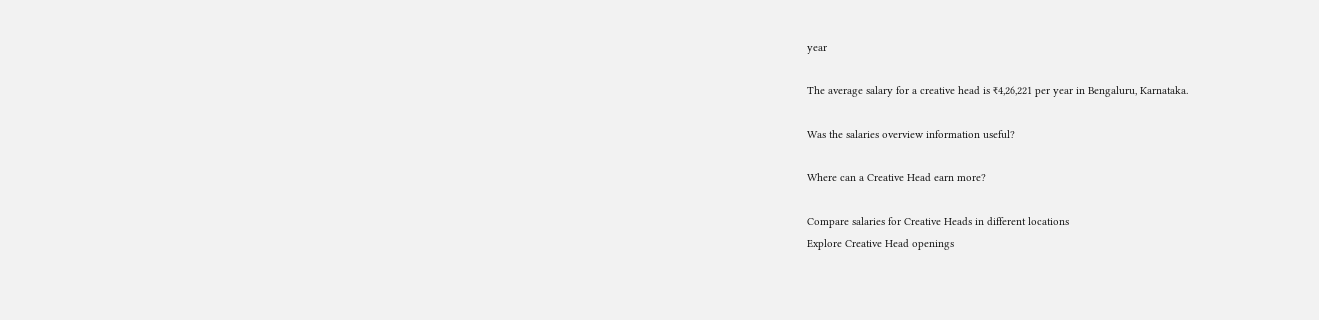year

The average salary for a creative head is ₹4,26,221 per year in Bengaluru, Karnataka.

Was the salaries overview information useful?

Where can a Creative Head earn more?

Compare salaries for Creative Heads in different locations
Explore Creative Head openings